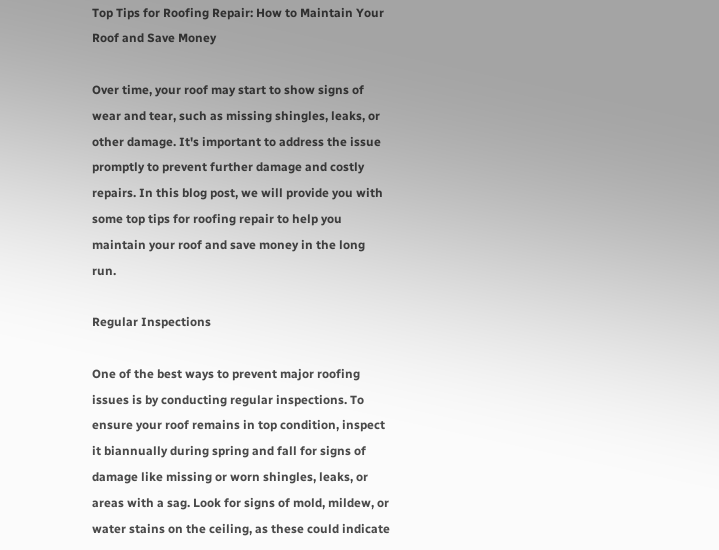Top Tips for Roofing Repair: How to Maintain Your Roof and Save Money

Over time, your roof may start to show signs of wear and tear, such as missing shingles, leaks, or other damage. It's important to address the issue promptly to prevent further damage and costly repairs. In this blog post, we will provide you with some top tips for roofing repair to help you maintain your roof and save money in the long run.

Regular Inspections

One of the best ways to prevent major roofing issues is by conducting regular inspections. To ensure your roof remains in top condition, inspect it biannually during spring and fall for signs of damage like missing or worn shingles, leaks, or areas with a sag. Look for signs of mold, mildew, or water stains on the ceiling, as these could indicate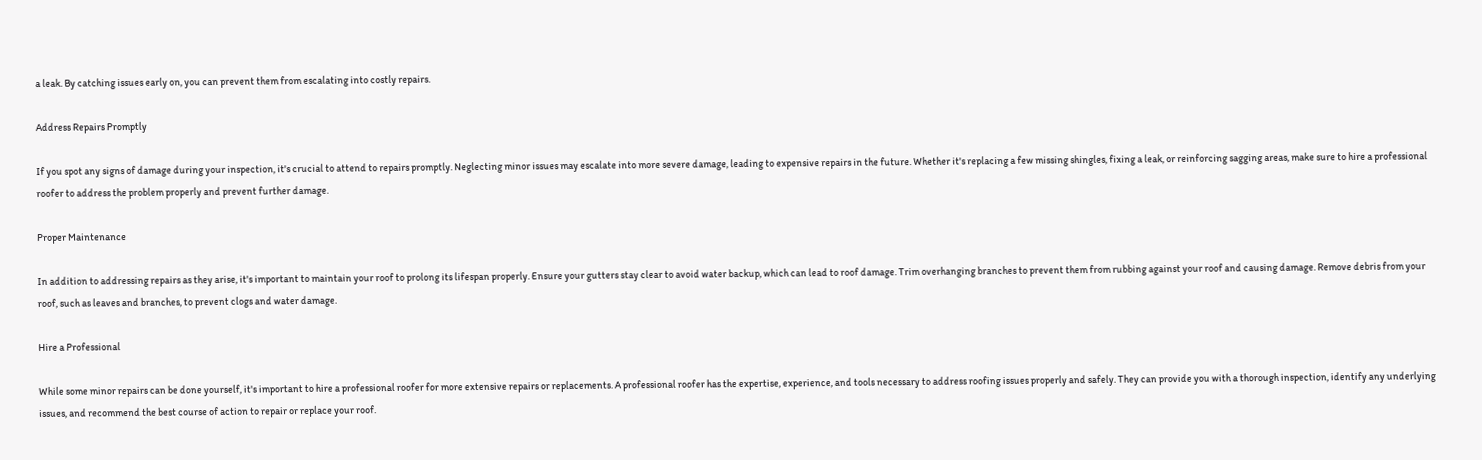a leak. By catching issues early on, you can prevent them from escalating into costly repairs.

Address Repairs Promptly

If you spot any signs of damage during your inspection, it's crucial to attend to repairs promptly. Neglecting minor issues may escalate into more severe damage, leading to expensive repairs in the future. Whether it's replacing a few missing shingles, fixing a leak, or reinforcing sagging areas, make sure to hire a professional roofer to address the problem properly and prevent further damage.

Proper Maintenance

In addition to addressing repairs as they arise, it's important to maintain your roof to prolong its lifespan properly. Ensure your gutters stay clear to avoid water backup, which can lead to roof damage. Trim overhanging branches to prevent them from rubbing against your roof and causing damage. Remove debris from your roof, such as leaves and branches, to prevent clogs and water damage.

Hire a Professional

While some minor repairs can be done yourself, it's important to hire a professional roofer for more extensive repairs or replacements. A professional roofer has the expertise, experience, and tools necessary to address roofing issues properly and safely. They can provide you with a thorough inspection, identify any underlying issues, and recommend the best course of action to repair or replace your roof.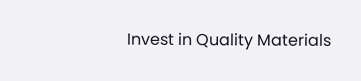Invest in Quality Materials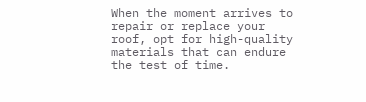When the moment arrives to repair or replace your roof, opt for high-quality materials that can endure the test of time.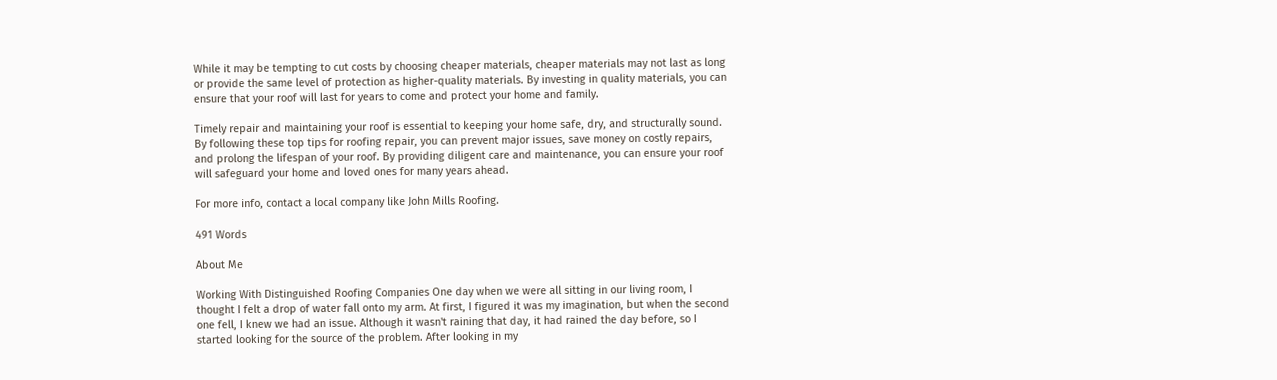While it may be tempting to cut costs by choosing cheaper materials, cheaper materials may not last as long or provide the same level of protection as higher-quality materials. By investing in quality materials, you can ensure that your roof will last for years to come and protect your home and family.

Timely repair and maintaining your roof is essential to keeping your home safe, dry, and structurally sound. By following these top tips for roofing repair, you can prevent major issues, save money on costly repairs, and prolong the lifespan of your roof. By providing diligent care and maintenance, you can ensure your roof will safeguard your home and loved ones for many years ahead.

For more info, contact a local company like John Mills Roofing.

491 Words

About Me

Working With Distinguished Roofing Companies One day when we were all sitting in our living room, I thought I felt a drop of water fall onto my arm. At first, I figured it was my imagination, but when the second one fell, I knew we had an issue. Although it wasn't raining that day, it had rained the day before, so I started looking for the source of the problem. After looking in my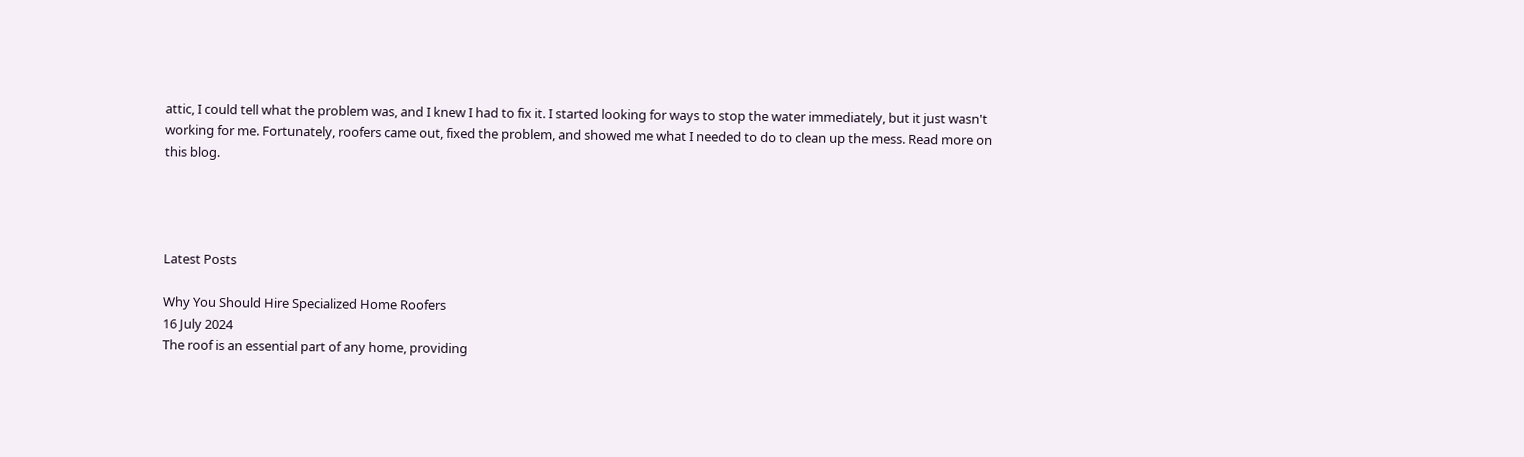attic, I could tell what the problem was, and I knew I had to fix it. I started looking for ways to stop the water immediately, but it just wasn't working for me. Fortunately, roofers came out, fixed the problem, and showed me what I needed to do to clean up the mess. Read more on this blog.




Latest Posts

Why You Should Hire Specialized Home Roofers
16 July 2024
The roof is an essential part of any home, providing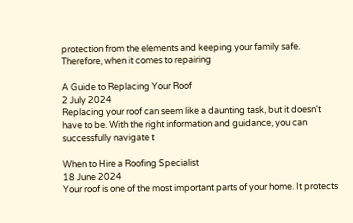protection from the elements and keeping your family safe. Therefore, when it comes to repairing

A Guide to Replacing Your Roof
2 July 2024
Replacing your roof can seem like a daunting task, but it doesn't have to be. With the right information and guidance, you can successfully navigate t

When to Hire a Roofing Specialist
18 June 2024
Your roof is one of the most important parts of your home. It protects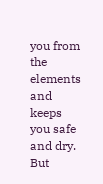you from the elements and keeps you safe and dry. But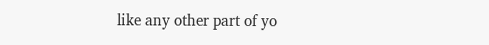like any other part of yo